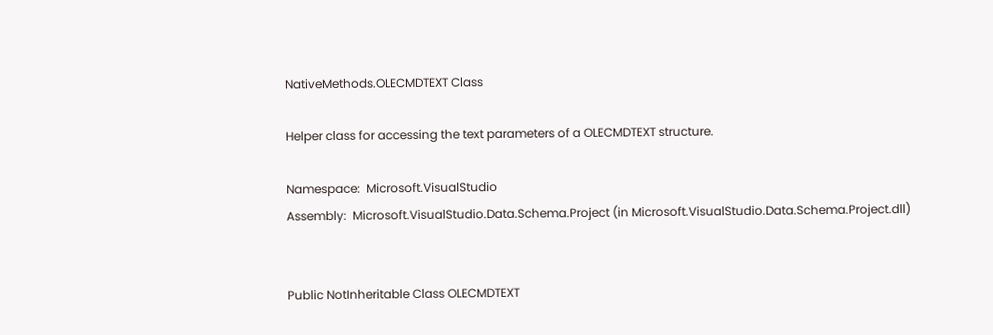NativeMethods.OLECMDTEXT Class

Helper class for accessing the text parameters of a OLECMDTEXT structure.

Namespace:  Microsoft.VisualStudio
Assembly:  Microsoft.VisualStudio.Data.Schema.Project (in Microsoft.VisualStudio.Data.Schema.Project.dll)


Public NotInheritable Class OLECMDTEXT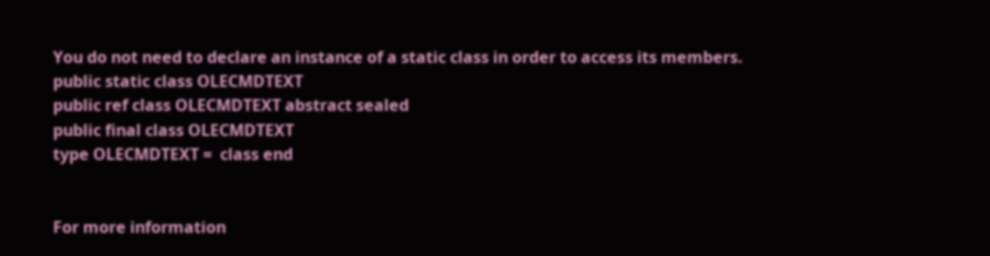You do not need to declare an instance of a static class in order to access its members.
public static class OLECMDTEXT
public ref class OLECMDTEXT abstract sealed
public final class OLECMDTEXT
type OLECMDTEXT =  class end


For more information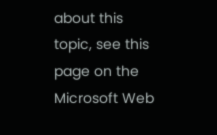about this topic, see this page on the Microsoft Web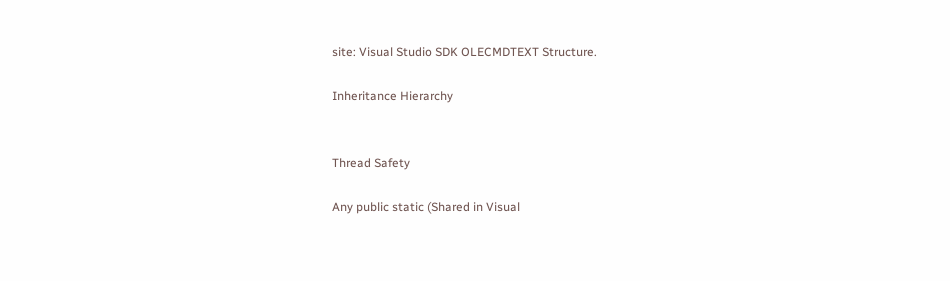site: Visual Studio SDK OLECMDTEXT Structure.

Inheritance Hierarchy


Thread Safety

Any public static (Shared in Visual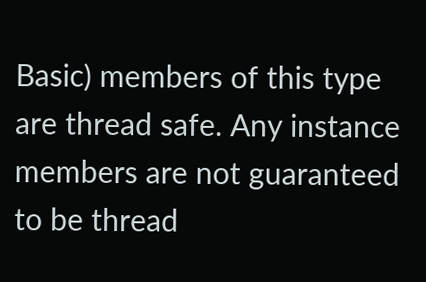Basic) members of this type are thread safe. Any instance members are not guaranteed to be thread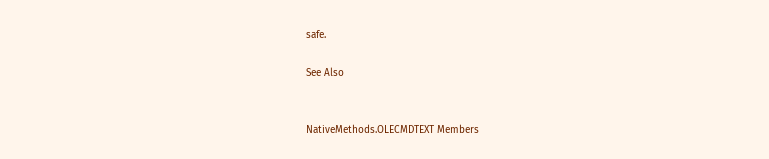safe.

See Also


NativeMethods.OLECMDTEXT Members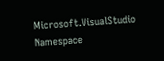Microsoft.VisualStudio Namespace